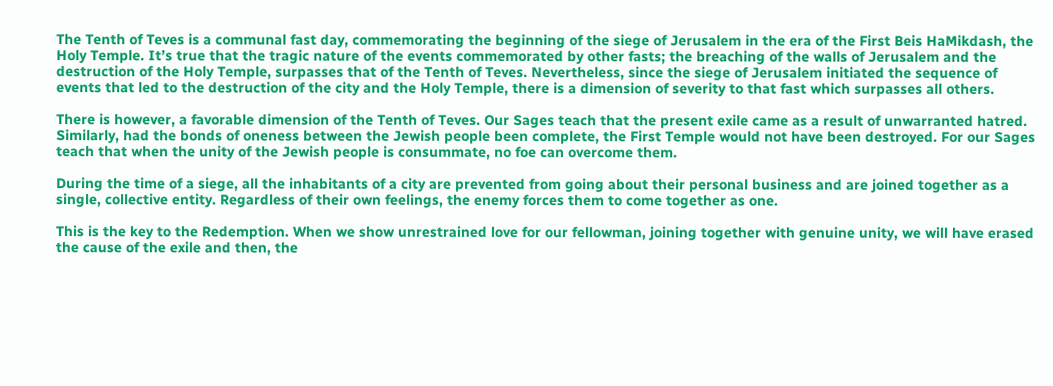The Tenth of Teves is a communal fast day, commemorating the beginning of the siege of Jerusalem in the era of the First Beis HaMikdash, the Holy Temple. It’s true that the tragic nature of the events commemorated by other fasts; the breaching of the walls of Jerusalem and the destruction of the Holy Temple, surpasses that of the Tenth of Teves. Nevertheless, since the siege of Jerusalem initiated the sequence of events that led to the destruction of the city and the Holy Temple, there is a dimension of severity to that fast which surpasses all others.

There is however, a favorable dimension of the Tenth of Teves. Our Sages teach that the present exile came as a result of unwarranted hatred. Similarly, had the bonds of oneness between the Jewish people been complete, the First Temple would not have been destroyed. For our Sages teach that when the unity of the Jewish people is consummate, no foe can overcome them.

During the time of a siege, all the inhabitants of a city are prevented from going about their personal business and are joined together as a single, collective entity. Regardless of their own feelings, the enemy forces them to come together as one.

This is the key to the Redemption. When we show unrestrained love for our fellowman, joining together with genuine unity, we will have erased the cause of the exile and then, the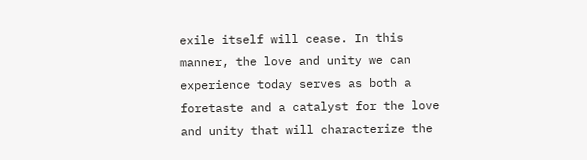exile itself will cease. In this manner, the love and unity we can experience today serves as both a foretaste and a catalyst for the love and unity that will characterize the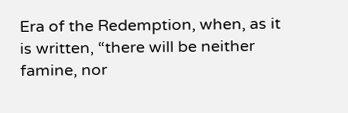Era of the Redemption, when, as it is written, “there will be neither famine, nor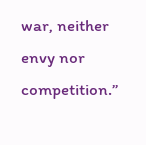war, neither envy nor competition.”